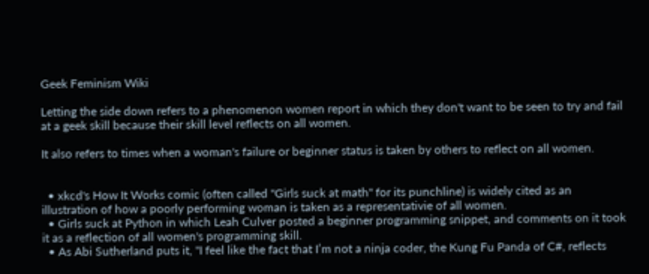Geek Feminism Wiki

Letting the side down refers to a phenomenon women report in which they don't want to be seen to try and fail at a geek skill because their skill level reflects on all women.

It also refers to times when a woman's failure or beginner status is taken by others to reflect on all women.


  • xkcd's How It Works comic (often called "Girls suck at math" for its punchline) is widely cited as an illustration of how a poorly performing woman is taken as a representativie of all women.
  • Girls suck at Python in which Leah Culver posted a beginner programming snippet, and comments on it took it as a reflection of all women's programming skill.
  • As Abi Sutherland puts it, "I feel like the fact that I’m not a ninja coder, the Kung Fu Panda of C#, reflects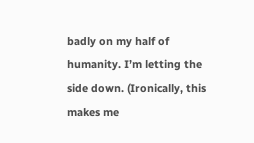badly on my half of humanity. I’m letting the side down. (Ironically, this makes me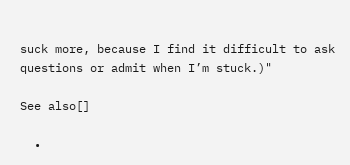suck more, because I find it difficult to ask questions or admit when I’m stuck.)"

See also[]

  •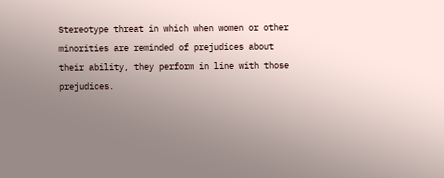Stereotype threat in which when women or other minorities are reminded of prejudices about their ability, they perform in line with those prejudices.